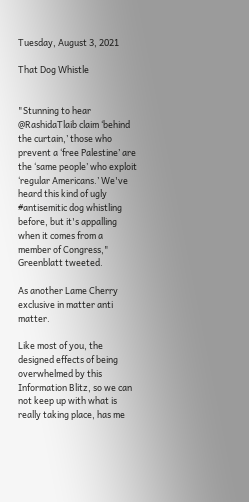Tuesday, August 3, 2021

That Dog Whistle


"Stunning to hear @RashidaTlaib claim ‘behind the curtain,’ those who prevent a ‘free Palestine’ are the ‘same people’ who exploit ‘regular Americans.’ We've heard this kind of ugly #antisemitic dog whistling before, but it's appalling when it comes from a member of Congress," Greenblatt tweeted.

As another Lame Cherry exclusive in matter anti matter.

Like most of you, the designed effects of being overwhelmed by this Information Blitz, so we can not keep up with what is really taking place, has me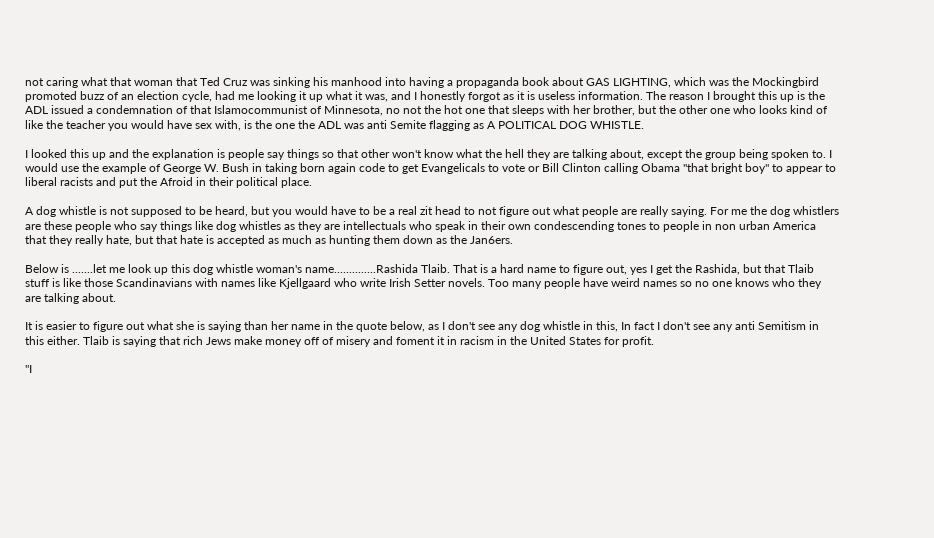not caring what that woman that Ted Cruz was sinking his manhood into having a propaganda book about GAS LIGHTING, which was the Mockingbird promoted buzz of an election cycle, had me looking it up what it was, and I honestly forgot as it is useless information. The reason I brought this up is the ADL issued a condemnation of that Islamocommunist of Minnesota, no not the hot one that sleeps with her brother, but the other one who looks kind of like the teacher you would have sex with, is the one the ADL was anti Semite flagging as A POLITICAL DOG WHISTLE.

I looked this up and the explanation is people say things so that other won't know what the hell they are talking about, except the group being spoken to. I would use the example of George W. Bush in taking born again code to get Evangelicals to vote or Bill Clinton calling Obama "that bright boy" to appear to liberal racists and put the Afroid in their political place.

A dog whistle is not supposed to be heard, but you would have to be a real zit head to not figure out what people are really saying. For me the dog whistlers are these people who say things like dog whistles as they are intellectuals who speak in their own condescending tones to people in non urban America that they really hate, but that hate is accepted as much as hunting them down as the Jan6ers.

Below is .......let me look up this dog whistle woman's name..............Rashida Tlaib. That is a hard name to figure out, yes I get the Rashida, but that Tlaib stuff is like those Scandinavians with names like Kjellgaard who write Irish Setter novels. Too many people have weird names so no one knows who they are talking about.

It is easier to figure out what she is saying than her name in the quote below, as I don't see any dog whistle in this, In fact I don't see any anti Semitism in this either. Tlaib is saying that rich Jews make money off of misery and foment it in racism in the United States for profit.

"I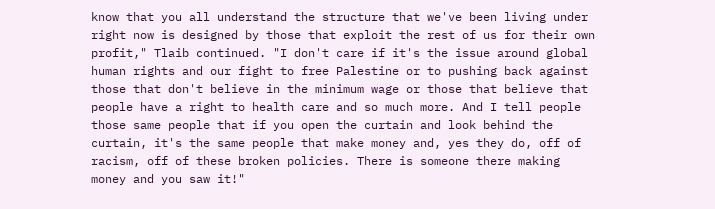know that you all understand the structure that we've been living under right now is designed by those that exploit the rest of us for their own profit," Tlaib continued. "I don't care if it's the issue around global human rights and our fight to free Palestine or to pushing back against those that don't believe in the minimum wage or those that believe that people have a right to health care and so much more. And I tell people those same people that if you open the curtain and look behind the curtain, it's the same people that make money and, yes they do, off of racism, off of these broken policies. There is someone there making money and you saw it!"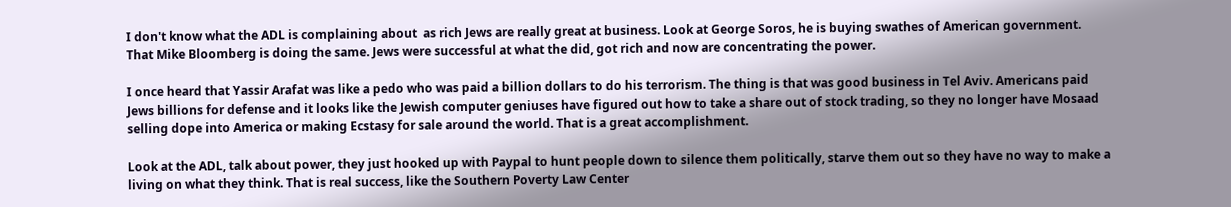I don't know what the ADL is complaining about  as rich Jews are really great at business. Look at George Soros, he is buying swathes of American government. That Mike Bloomberg is doing the same. Jews were successful at what the did, got rich and now are concentrating the power.

I once heard that Yassir Arafat was like a pedo who was paid a billion dollars to do his terrorism. The thing is that was good business in Tel Aviv. Americans paid Jews billions for defense and it looks like the Jewish computer geniuses have figured out how to take a share out of stock trading, so they no longer have Mosaad selling dope into America or making Ecstasy for sale around the world. That is a great accomplishment.

Look at the ADL, talk about power, they just hooked up with Paypal to hunt people down to silence them politically, starve them out so they have no way to make a living on what they think. That is real success, like the Southern Poverty Law Center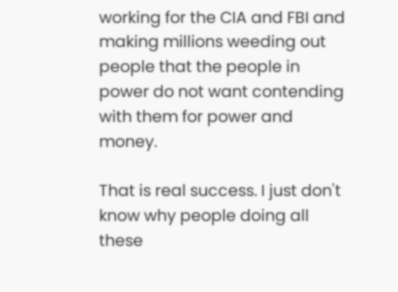working for the CIA and FBI and making millions weeding out people that the people in power do not want contending with them for power and money.

That is real success. I just don't know why people doing all these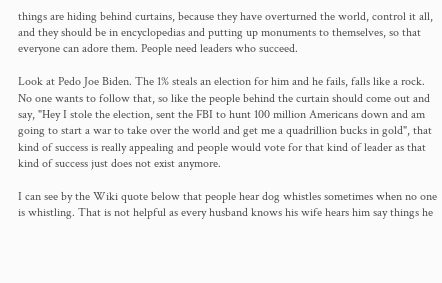things are hiding behind curtains, because they have overturned the world, control it all, and they should be in encyclopedias and putting up monuments to themselves, so that everyone can adore them. People need leaders who succeed.

Look at Pedo Joe Biden. The 1% steals an election for him and he fails, falls like a rock. No one wants to follow that, so like the people behind the curtain should come out and say, "Hey I stole the election, sent the FBI to hunt 100 million Americans down and am going to start a war to take over the world and get me a quadrillion bucks in gold", that kind of success is really appealing and people would vote for that kind of leader as that kind of success just does not exist anymore.

I can see by the Wiki quote below that people hear dog whistles sometimes when no one is whistling. That is not helpful as every husband knows his wife hears him say things he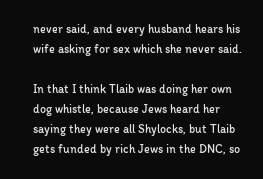never said, and every husband hears his wife asking for sex which she never said.

In that I think Tlaib was doing her own dog whistle, because Jews heard her saying they were all Shylocks, but Tlaib gets funded by rich Jews in the DNC, so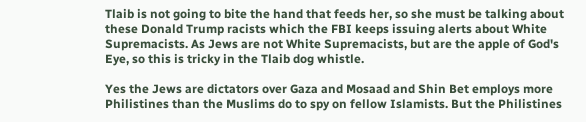Tlaib is not going to bite the hand that feeds her, so she must be talking about these Donald Trump racists which the FBI keeps issuing alerts about White Supremacists. As Jews are not White Supremacists, but are the apple of God's Eye, so this is tricky in the Tlaib dog whistle.

Yes the Jews are dictators over Gaza and Mosaad and Shin Bet employs more Philistines than the Muslims do to spy on fellow Islamists. But the Philistines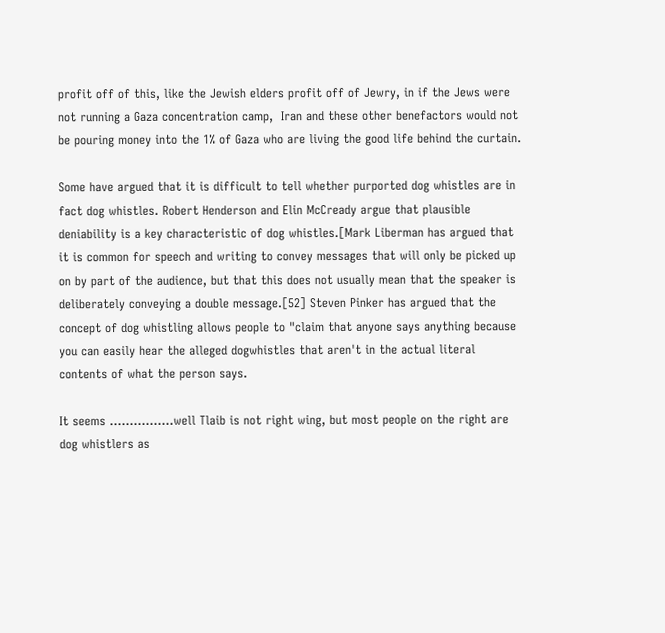profit off of this, like the Jewish elders profit off of Jewry, in if the Jews were not running a Gaza concentration camp,  Iran and these other benefactors would not be pouring money into the 1% of Gaza who are living the good life behind the curtain.

Some have argued that it is difficult to tell whether purported dog whistles are in fact dog whistles. Robert Henderson and Elin McCready argue that plausible deniability is a key characteristic of dog whistles.[Mark Liberman has argued that it is common for speech and writing to convey messages that will only be picked up on by part of the audience, but that this does not usually mean that the speaker is deliberately conveying a double message.[52] Steven Pinker has argued that the concept of dog whistling allows people to "claim that anyone says anything because you can easily hear the alleged dogwhistles that aren't in the actual literal contents of what the person says.

It seems ................well Tlaib is not right wing, but most people on the right are dog whistlers as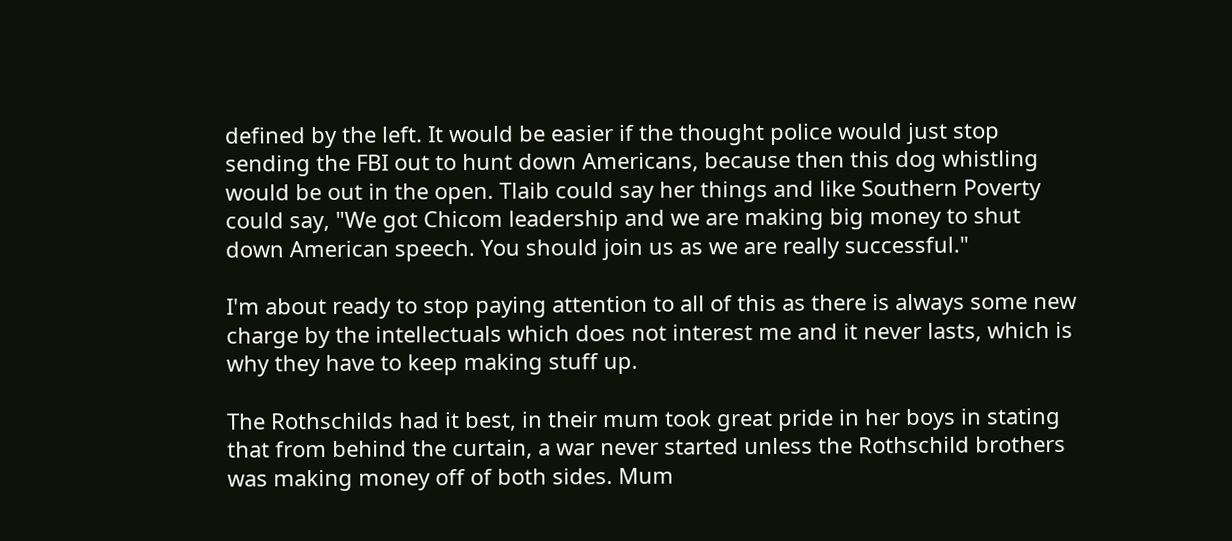defined by the left. It would be easier if the thought police would just stop sending the FBI out to hunt down Americans, because then this dog whistling would be out in the open. Tlaib could say her things and like Southern Poverty could say, "We got Chicom leadership and we are making big money to shut down American speech. You should join us as we are really successful."

I'm about ready to stop paying attention to all of this as there is always some new charge by the intellectuals which does not interest me and it never lasts, which is why they have to keep making stuff up.

The Rothschilds had it best, in their mum took great pride in her boys in stating that from behind the curtain, a war never started unless the Rothschild brothers was making money off of both sides. Mum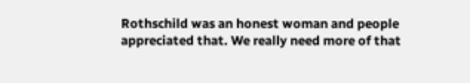Rothschild was an honest woman and people appreciated that. We really need more of that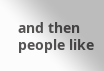and then people like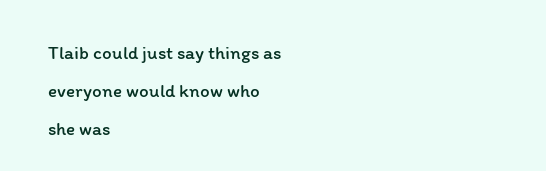Tlaib could just say things as everyone would know who she was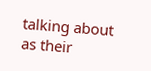talking about as their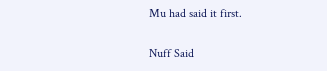Mu had said it first.

Nuff Said